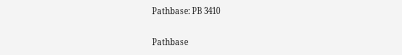Pathbase: PB 3410


Pathbase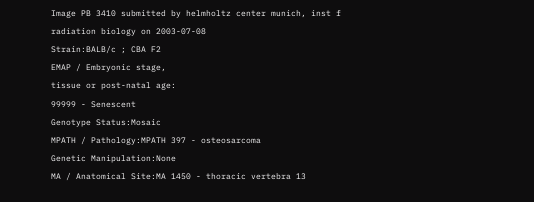Image PB 3410 submitted by helmholtz center munich, inst f radiation biology on 2003-07-08
Strain:BALB/c ; CBA F2
EMAP / Embryonic stage,
tissue or post-natal age:
99999 - Senescent
Genotype Status:Mosaic
MPATH / Pathology:MPATH 397 - osteosarcoma
Genetic Manipulation:None
MA / Anatomical Site:MA 1450 - thoracic vertebra 13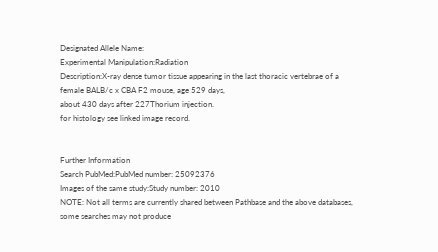Designated Allele Name:
Experimental Manipulation:Radiation
Description:X-ray dense tumor tissue appearing in the last thoracic vertebrae of a female BALB/c x CBA F2 mouse, age 529 days,
about 430 days after 227Thorium injection.
for histology see linked image record.


Further Information
Search PubMed:PubMed number: 25092376
Images of the same study:Study number: 2010
NOTE: Not all terms are currently shared between Pathbase and the above databases, some searches may not produce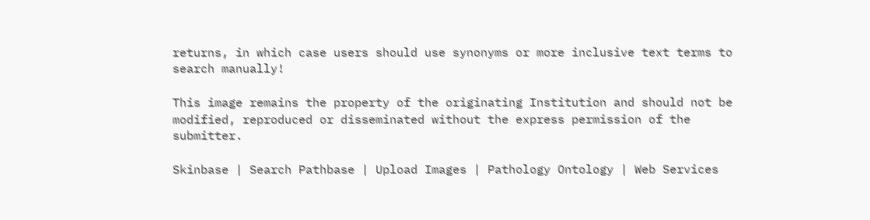returns, in which case users should use synonyms or more inclusive text terms to search manually!

This image remains the property of the originating Institution and should not be modified, reproduced or disseminated without the express permission of the submitter.

Skinbase | Search Pathbase | Upload Images | Pathology Ontology | Web Services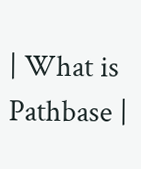| What is Pathbase |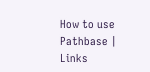How to use Pathbase | Links